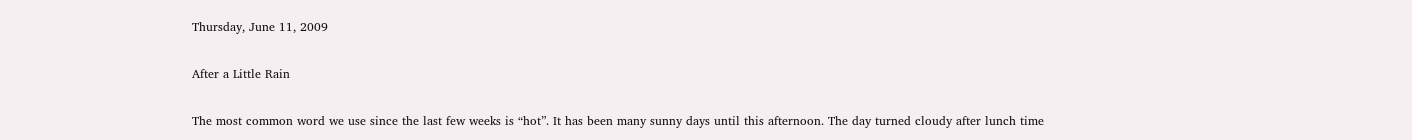Thursday, June 11, 2009

After a Little Rain

The most common word we use since the last few weeks is “hot”. It has been many sunny days until this afternoon. The day turned cloudy after lunch time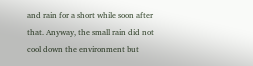and rain for a short while soon after that. Anyway, the small rain did not cool down the environment but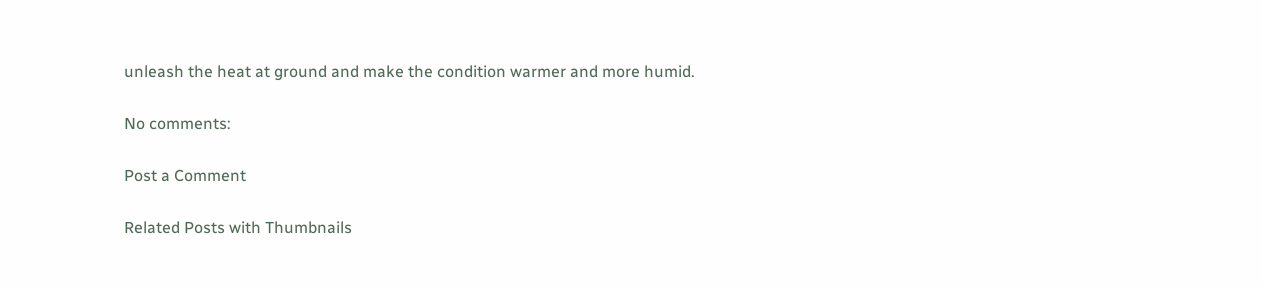unleash the heat at ground and make the condition warmer and more humid.

No comments:

Post a Comment

Related Posts with Thumbnails